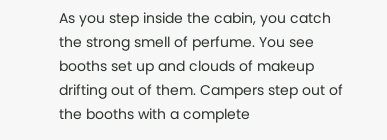As you step inside the cabin, you catch the strong smell of perfume. You see booths set up and clouds of makeup drifting out of them. Campers step out of the booths with a complete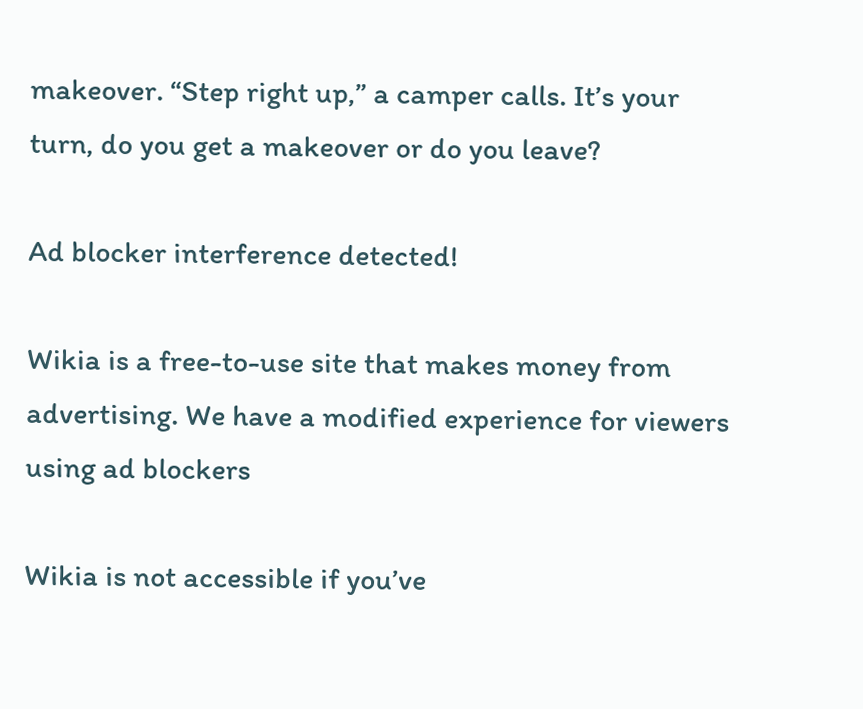makeover. “Step right up,” a camper calls. It’s your turn, do you get a makeover or do you leave?

Ad blocker interference detected!

Wikia is a free-to-use site that makes money from advertising. We have a modified experience for viewers using ad blockers

Wikia is not accessible if you’ve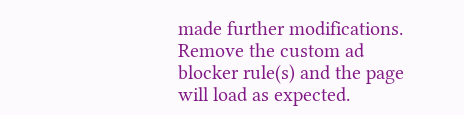made further modifications. Remove the custom ad blocker rule(s) and the page will load as expected.